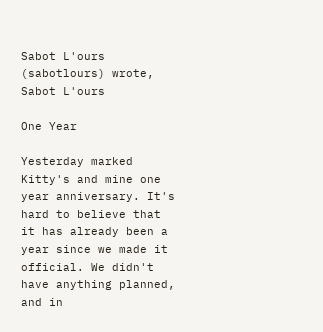Sabot L'ours (sabotlours) wrote,
Sabot L'ours

One Year

Yesterday marked Kitty's and mine one year anniversary. It's hard to believe that it has already been a year since we made it official. We didn't have anything planned, and in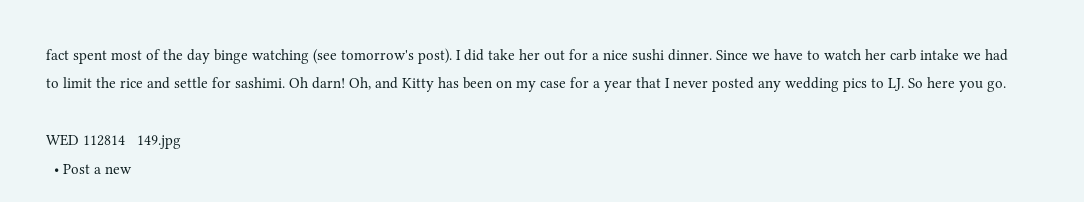fact spent most of the day binge watching (see tomorrow's post). I did take her out for a nice sushi dinner. Since we have to watch her carb intake we had to limit the rice and settle for sashimi. Oh darn! Oh, and Kitty has been on my case for a year that I never posted any wedding pics to LJ. So here you go.

WED 112814   149.jpg
  • Post a new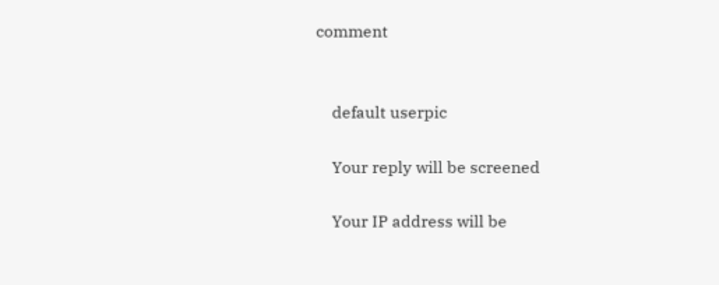comment


    default userpic

    Your reply will be screened

    Your IP address will be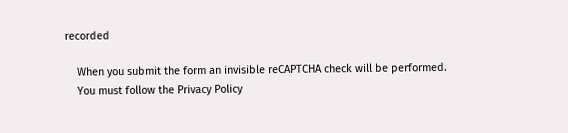recorded

    When you submit the form an invisible reCAPTCHA check will be performed.
    You must follow the Privacy Policy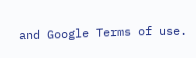and Google Terms of use.